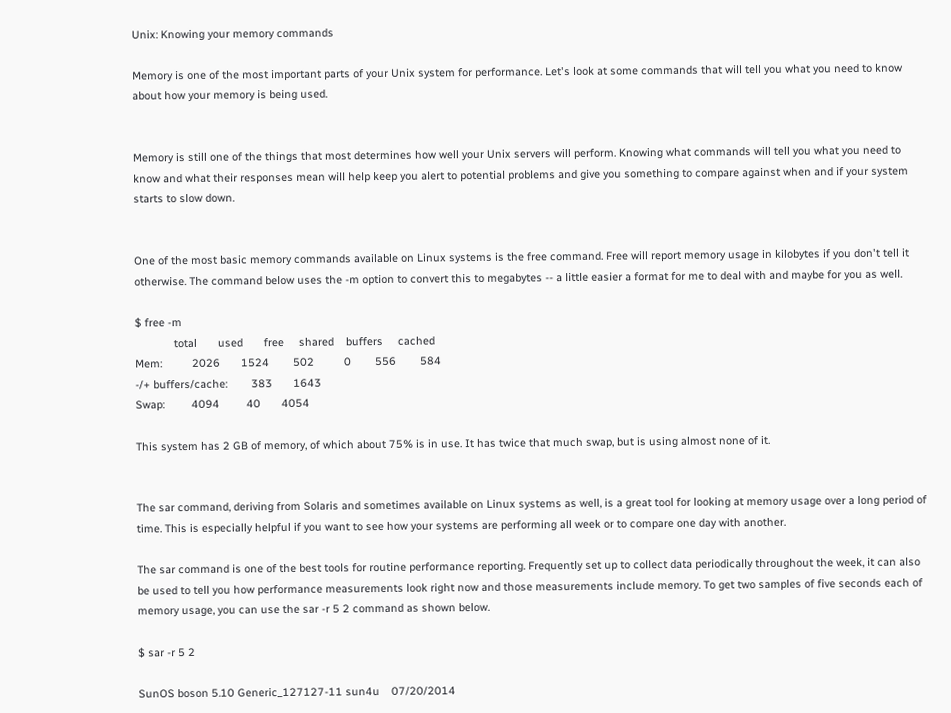Unix: Knowing your memory commands

Memory is one of the most important parts of your Unix system for performance. Let's look at some commands that will tell you what you need to know about how your memory is being used.


Memory is still one of the things that most determines how well your Unix servers will perform. Knowing what commands will tell you what you need to know and what their responses mean will help keep you alert to potential problems and give you something to compare against when and if your system starts to slow down.


One of the most basic memory commands available on Linux systems is the free command. Free will report memory usage in kilobytes if you don't tell it otherwise. The command below uses the -m option to convert this to megabytes -- a little easier a format for me to deal with and maybe for you as well.

$ free -m
             total       used       free     shared    buffers     cached
Mem:          2026       1524        502          0        556        584
-/+ buffers/cache:        383       1643
Swap:         4094         40       4054

This system has 2 GB of memory, of which about 75% is in use. It has twice that much swap, but is using almost none of it.


The sar command, deriving from Solaris and sometimes available on Linux systems as well, is a great tool for looking at memory usage over a long period of time. This is especially helpful if you want to see how your systems are performing all week or to compare one day with another.

The sar command is one of the best tools for routine performance reporting. Frequently set up to collect data periodically throughout the week, it can also be used to tell you how performance measurements look right now and those measurements include memory. To get two samples of five seconds each of memory usage, you can use the sar -r 5 2 command as shown below.

$ sar -r 5 2

SunOS boson 5.10 Generic_127127-11 sun4u    07/20/2014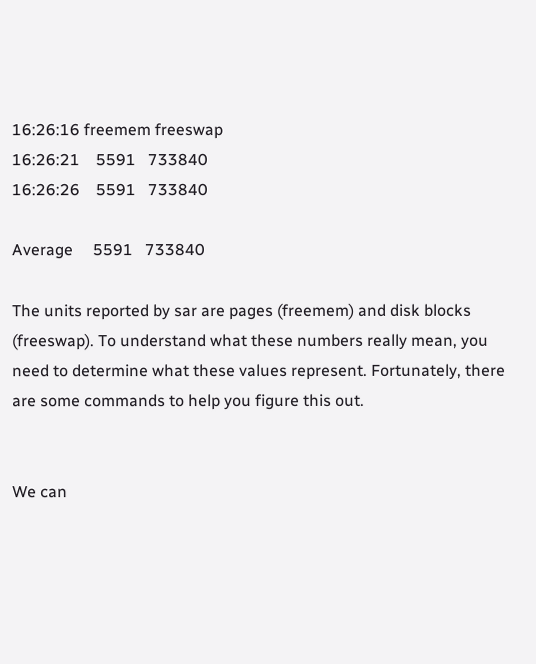16:26:16 freemem freeswap
16:26:21    5591   733840
16:26:26    5591   733840

Average     5591   733840

The units reported by sar are pages (freemem) and disk blocks (freeswap). To understand what these numbers really mean, you need to determine what these values represent. Fortunately, there are some commands to help you figure this out.


We can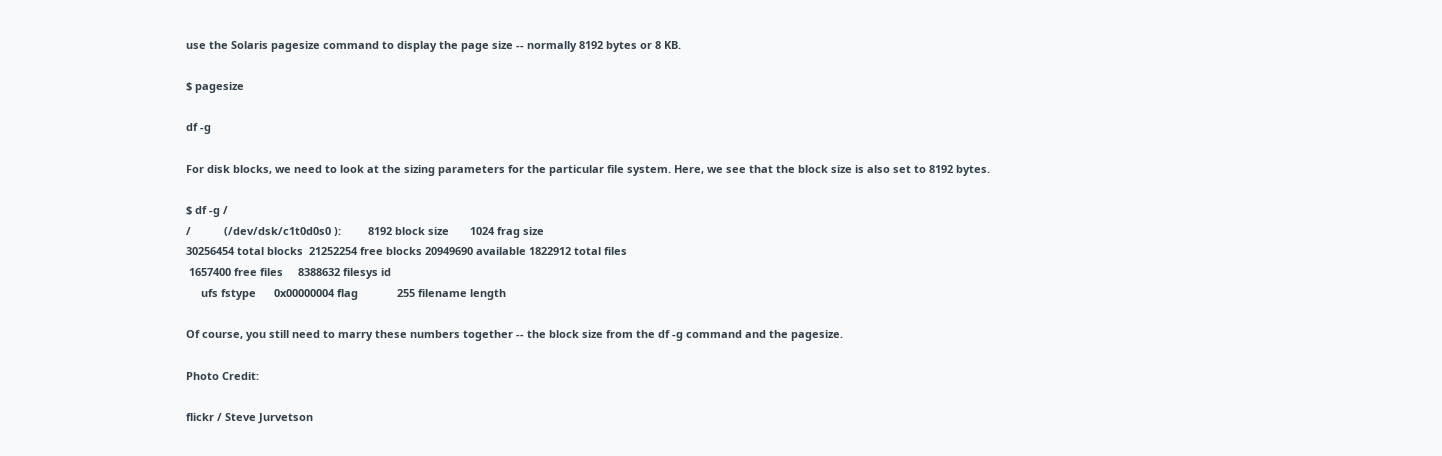use the Solaris pagesize command to display the page size -- normally 8192 bytes or 8 KB.

$ pagesize

df -g

For disk blocks, we need to look at the sizing parameters for the particular file system. Here, we see that the block size is also set to 8192 bytes.

$ df -g /
/           (/dev/dsk/c1t0d0s0 ):         8192 block size       1024 frag size
30256454 total blocks  21252254 free blocks 20949690 available 1822912 total files
 1657400 free files     8388632 filesys id
     ufs fstype      0x00000004 flag             255 filename length

Of course, you still need to marry these numbers together -- the block size from the df -g command and the pagesize.

Photo Credit:

flickr / Steve Jurvetson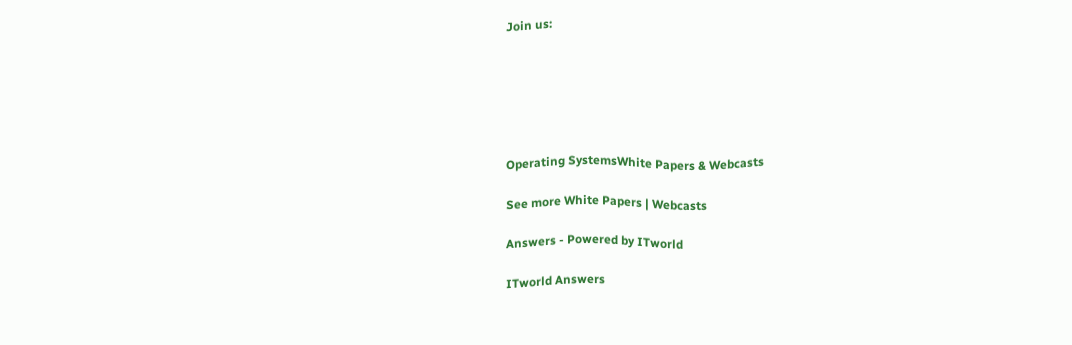Join us:






Operating SystemsWhite Papers & Webcasts

See more White Papers | Webcasts

Answers - Powered by ITworld

ITworld Answers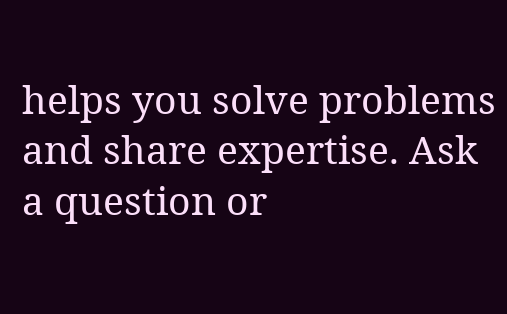helps you solve problems and share expertise. Ask a question or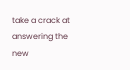take a crack at answering the new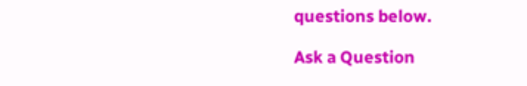questions below.

Ask a Question